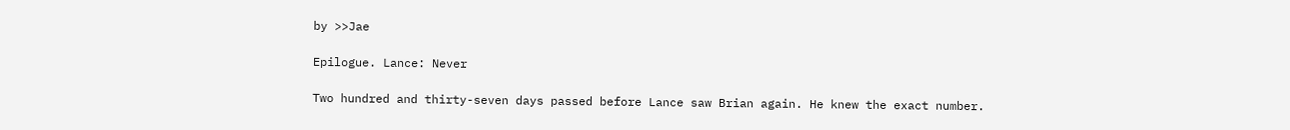by >>Jae

Epilogue. Lance: Never

Two hundred and thirty-seven days passed before Lance saw Brian again. He knew the exact number.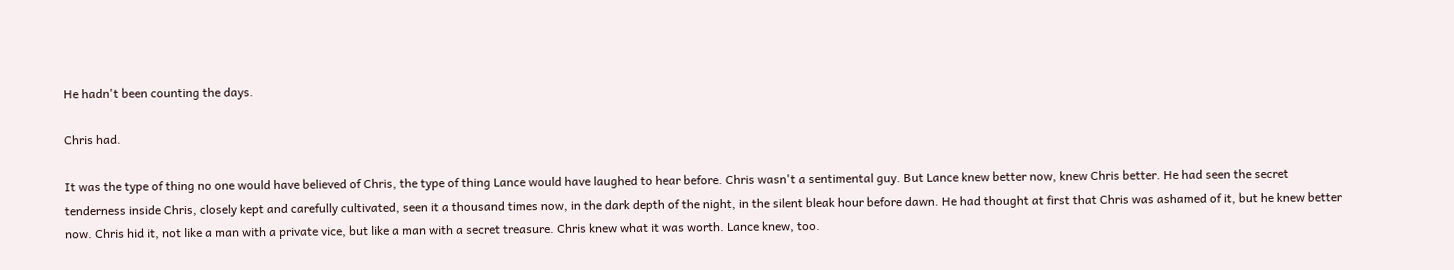He hadn't been counting the days.

Chris had.

It was the type of thing no one would have believed of Chris, the type of thing Lance would have laughed to hear before. Chris wasn't a sentimental guy. But Lance knew better now, knew Chris better. He had seen the secret tenderness inside Chris, closely kept and carefully cultivated, seen it a thousand times now, in the dark depth of the night, in the silent bleak hour before dawn. He had thought at first that Chris was ashamed of it, but he knew better now. Chris hid it, not like a man with a private vice, but like a man with a secret treasure. Chris knew what it was worth. Lance knew, too.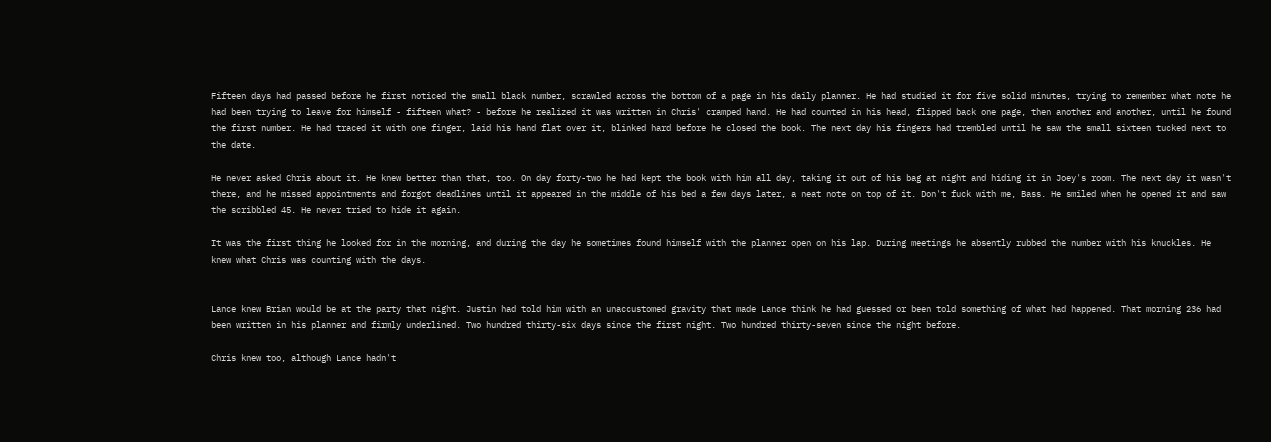Fifteen days had passed before he first noticed the small black number, scrawled across the bottom of a page in his daily planner. He had studied it for five solid minutes, trying to remember what note he had been trying to leave for himself - fifteen what? - before he realized it was written in Chris' cramped hand. He had counted in his head, flipped back one page, then another and another, until he found the first number. He had traced it with one finger, laid his hand flat over it, blinked hard before he closed the book. The next day his fingers had trembled until he saw the small sixteen tucked next to the date.

He never asked Chris about it. He knew better than that, too. On day forty-two he had kept the book with him all day, taking it out of his bag at night and hiding it in Joey's room. The next day it wasn't there, and he missed appointments and forgot deadlines until it appeared in the middle of his bed a few days later, a neat note on top of it. Don't fuck with me, Bass. He smiled when he opened it and saw the scribbled 45. He never tried to hide it again.

It was the first thing he looked for in the morning, and during the day he sometimes found himself with the planner open on his lap. During meetings he absently rubbed the number with his knuckles. He knew what Chris was counting with the days.


Lance knew Brian would be at the party that night. Justin had told him with an unaccustomed gravity that made Lance think he had guessed or been told something of what had happened. That morning 236 had been written in his planner and firmly underlined. Two hundred thirty-six days since the first night. Two hundred thirty-seven since the night before.

Chris knew too, although Lance hadn't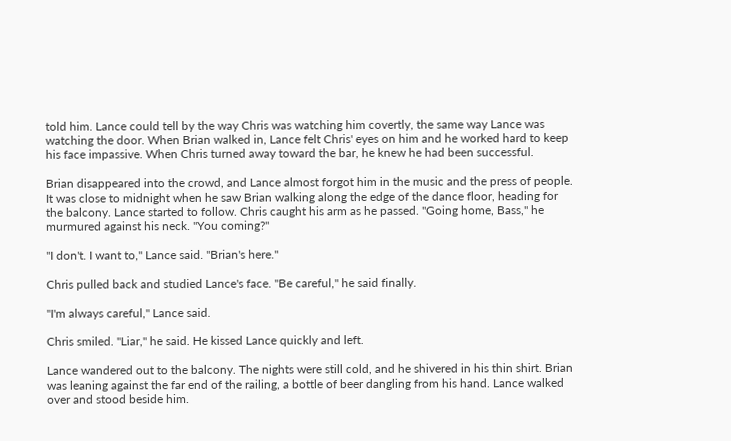told him. Lance could tell by the way Chris was watching him covertly, the same way Lance was watching the door. When Brian walked in, Lance felt Chris' eyes on him and he worked hard to keep his face impassive. When Chris turned away toward the bar, he knew he had been successful.

Brian disappeared into the crowd, and Lance almost forgot him in the music and the press of people. It was close to midnight when he saw Brian walking along the edge of the dance floor, heading for the balcony. Lance started to follow. Chris caught his arm as he passed. "Going home, Bass," he murmured against his neck. "You coming?"

"I don't. I want to," Lance said. "Brian's here."

Chris pulled back and studied Lance's face. "Be careful," he said finally.

"I'm always careful," Lance said.

Chris smiled. "Liar," he said. He kissed Lance quickly and left.

Lance wandered out to the balcony. The nights were still cold, and he shivered in his thin shirt. Brian was leaning against the far end of the railing, a bottle of beer dangling from his hand. Lance walked over and stood beside him.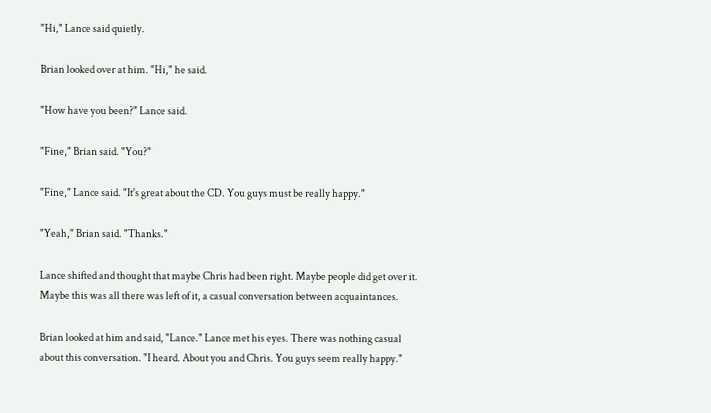"Hi," Lance said quietly.

Brian looked over at him. "Hi," he said.

"How have you been?" Lance said.

"Fine," Brian said. "You?"

"Fine," Lance said. "It's great about the CD. You guys must be really happy."

"Yeah," Brian said. "Thanks."

Lance shifted and thought that maybe Chris had been right. Maybe people did get over it. Maybe this was all there was left of it, a casual conversation between acquaintances.

Brian looked at him and said, "Lance." Lance met his eyes. There was nothing casual about this conversation. "I heard. About you and Chris. You guys seem really happy."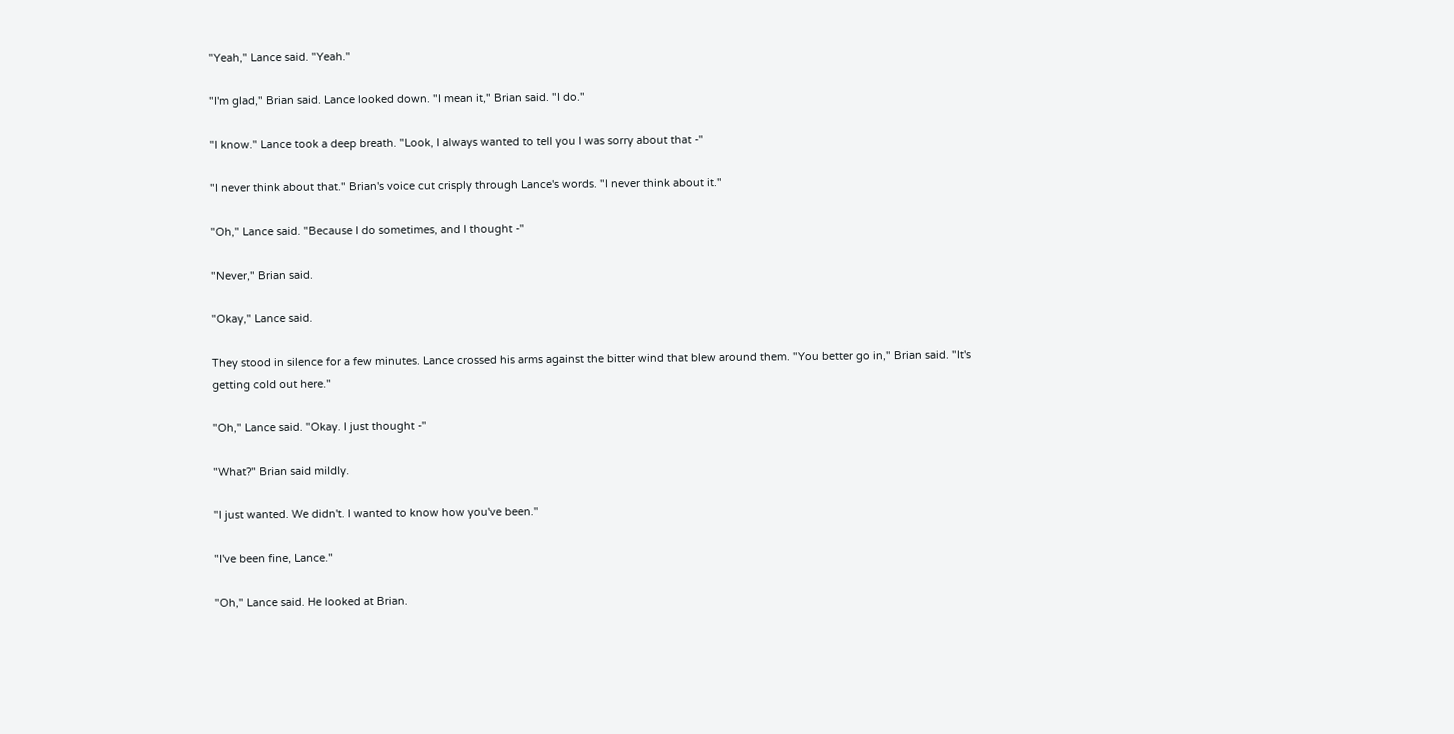"Yeah," Lance said. "Yeah."

"I'm glad," Brian said. Lance looked down. "I mean it," Brian said. "I do."

"I know." Lance took a deep breath. "Look, I always wanted to tell you I was sorry about that -"

"I never think about that." Brian's voice cut crisply through Lance's words. "I never think about it."

"Oh," Lance said. "Because I do sometimes, and I thought -"

"Never," Brian said.

"Okay," Lance said.

They stood in silence for a few minutes. Lance crossed his arms against the bitter wind that blew around them. "You better go in," Brian said. "It's getting cold out here."

"Oh," Lance said. "Okay. I just thought -"

"What?" Brian said mildly.

"I just wanted. We didn't. I wanted to know how you've been."

"I've been fine, Lance."

"Oh," Lance said. He looked at Brian.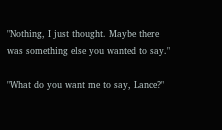"Nothing, I just thought. Maybe there was something else you wanted to say."

"What do you want me to say, Lance?"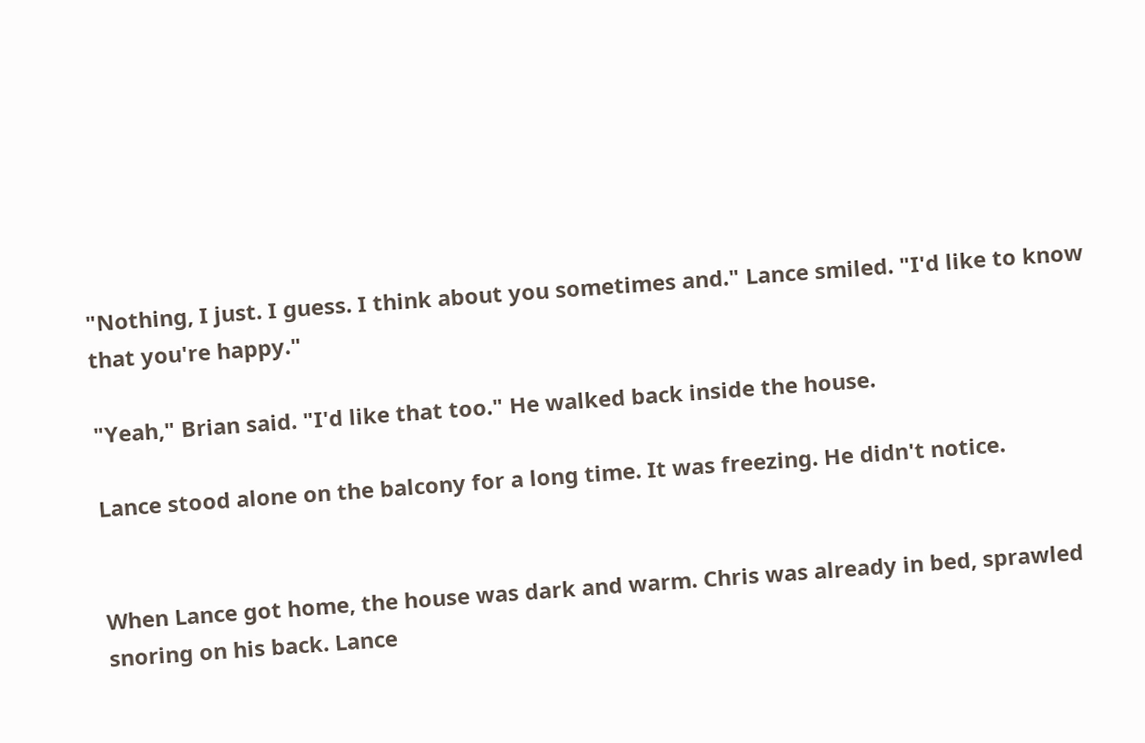"Nothing, I just. I guess. I think about you sometimes and." Lance smiled. "I'd like to know that you're happy."

"Yeah," Brian said. "I'd like that too." He walked back inside the house.

Lance stood alone on the balcony for a long time. It was freezing. He didn't notice.


When Lance got home, the house was dark and warm. Chris was already in bed, sprawled snoring on his back. Lance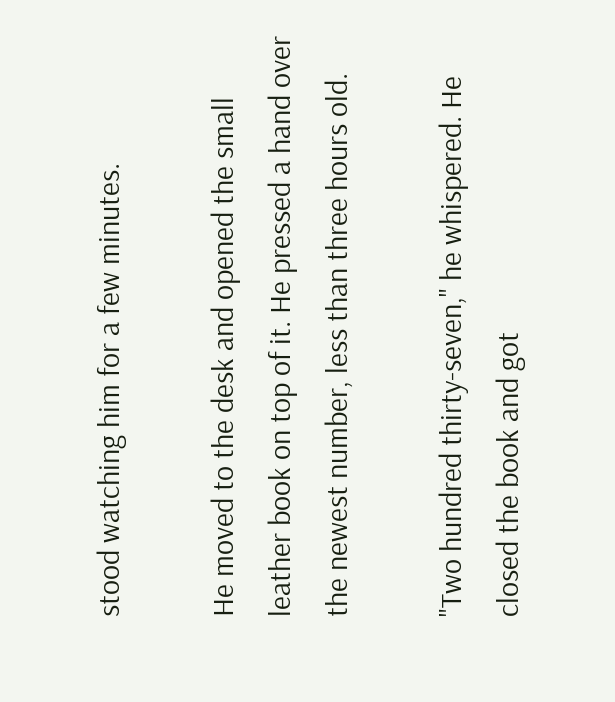stood watching him for a few minutes.

He moved to the desk and opened the small leather book on top of it. He pressed a hand over the newest number, less than three hours old.

"Two hundred thirty-seven," he whispered. He closed the book and got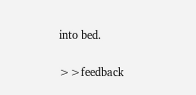into bed.

>>feedback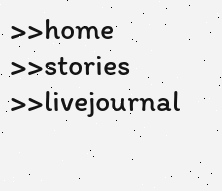>>home >>stories >>livejournal